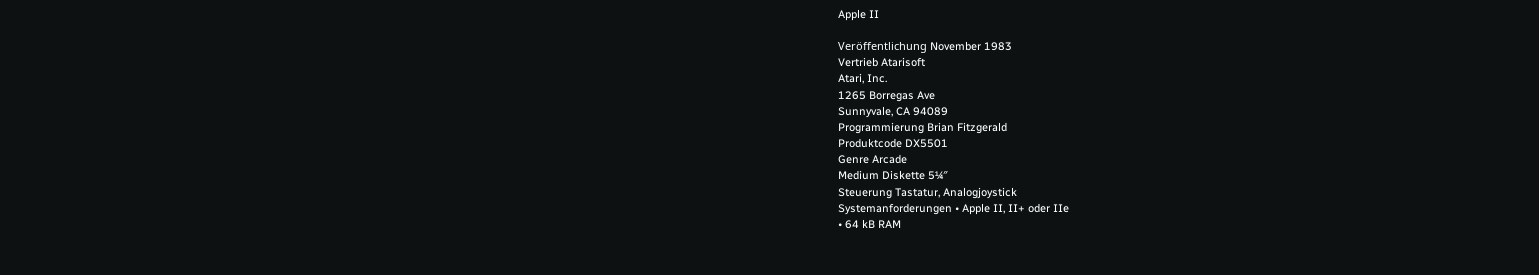Apple II

Veröffentlichung November 1983
Vertrieb Atarisoft
Atari, Inc.
1265 Borregas Ave
Sunnyvale, CA 94089
Programmierung Brian Fitzgerald
Produktcode DX5501
Genre Arcade
Medium Diskette 5¼″
Steuerung Tastatur, Analogjoystick
Systemanforderungen • Apple II, II+ oder IIe
• 64 kB RAM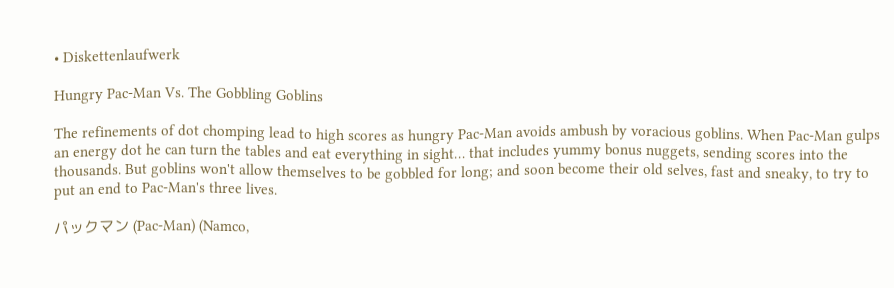• Diskettenlaufwerk

Hungry Pac-Man Vs. The Gobbling Goblins

The refinements of dot chomping lead to high scores as hungry Pac-Man avoids ambush by voracious goblins. When Pac-Man gulps an energy dot he can turn the tables and eat everything in sight… that includes yummy bonus nuggets, sending scores into the thousands. But goblins won't allow themselves to be gobbled for long; and soon become their old selves, fast and sneaky, to try to put an end to Pac-Man's three lives.

パックマン (Pac-Man) (Namco,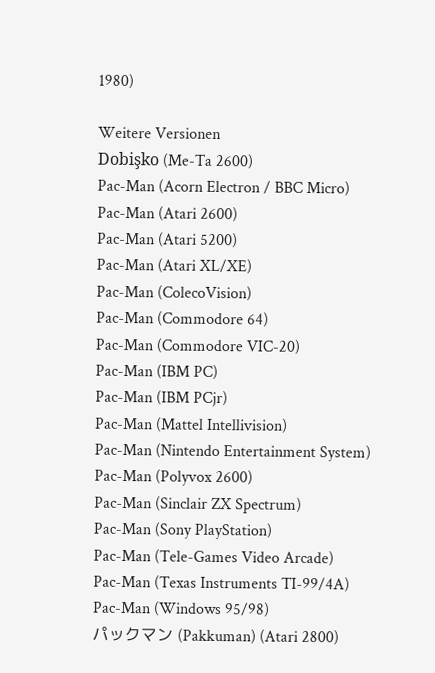1980)

Weitere Versionen
Dobişko (Me-Ta 2600)
Pac-Man (Acorn Electron / BBC Micro)
Pac-Man (Atari 2600)
Pac-Man (Atari 5200)
Pac-Man (Atari XL/XE)
Pac-Man (ColecoVision)
Pac-Man (Commodore 64)
Pac-Man (Commodore VIC-20)
Pac-Man (IBM PC)
Pac-Man (IBM PCjr)
Pac-Man (Mattel Intellivision)
Pac-Man (Nintendo Entertainment System)
Pac-Man (Polyvox 2600)
Pac-Man (Sinclair ZX Spectrum)
Pac-Man (Sony PlayStation)
Pac-Man (Tele-Games Video Arcade)
Pac-Man (Texas Instruments TI-99/4A)
Pac-Man (Windows 95/98)
パックマン (Pakkuman) (Atari 2800)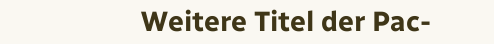Weitere Titel der Pac-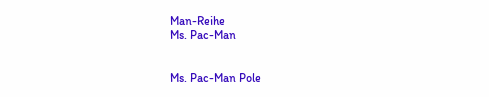Man-Reihe
Ms. Pac-Man


Ms. Pac-Man Pole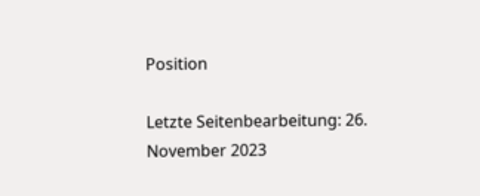Position

Letzte Seitenbearbeitung: 26. November 2023